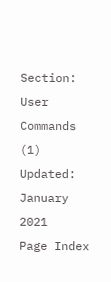Section: User Commands (1)
Updated: January 2021
Page Index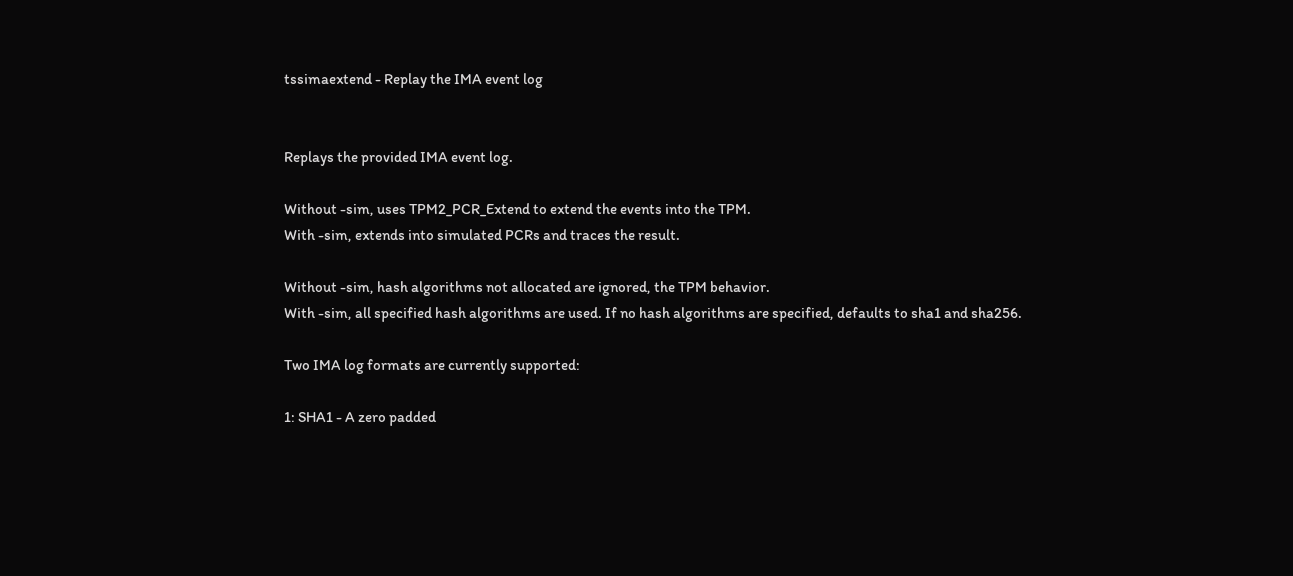tssimaextend - Replay the IMA event log


Replays the provided IMA event log.

Without -sim, uses TPM2_PCR_Extend to extend the events into the TPM.
With -sim, extends into simulated PCRs and traces the result.

Without -sim, hash algorithms not allocated are ignored, the TPM behavior.
With -sim, all specified hash algorithms are used. If no hash algorithms are specified, defaults to sha1 and sha256.

Two IMA log formats are currently supported:

1: SHA1 - A zero padded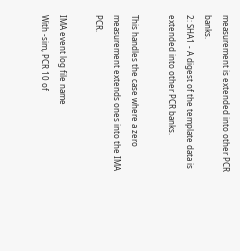measurement is extended into other PCR banks.
2: SHA1 - A digest of the template data is extended into other PCR banks.

This handles the case where a zero measurement extends ones into the IMA PCR.

IMA event log file name
With -sim, PCR 10 of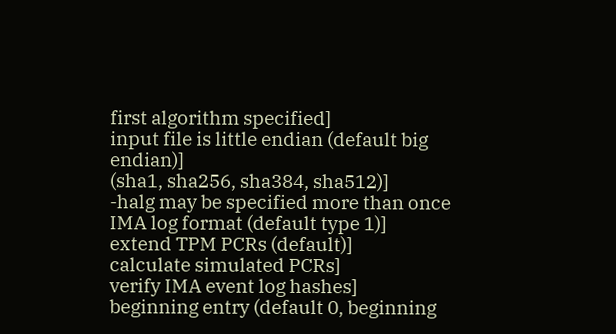first algorithm specified]
input file is little endian (default big endian)]
(sha1, sha256, sha384, sha512)]
-halg may be specified more than once
IMA log format (default type 1)]
extend TPM PCRs (default)]
calculate simulated PCRs]
verify IMA event log hashes]
beginning entry (default 0, beginning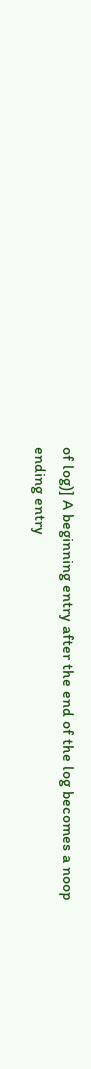of log)] A beginning entry after the end of the log becomes a noop
ending entry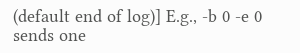(default end of log)] E.g., -b 0 -e 0 sends one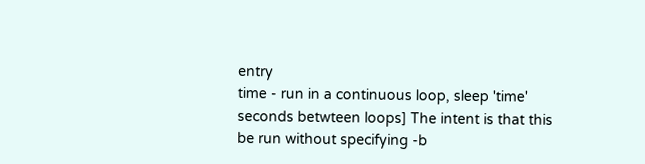entry
time - run in a continuous loop, sleep 'time' seconds betwteen loops] The intent is that this be run without specifying -b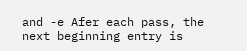and -e Afer each pass, the next beginning entry is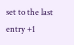set to the last entry +1